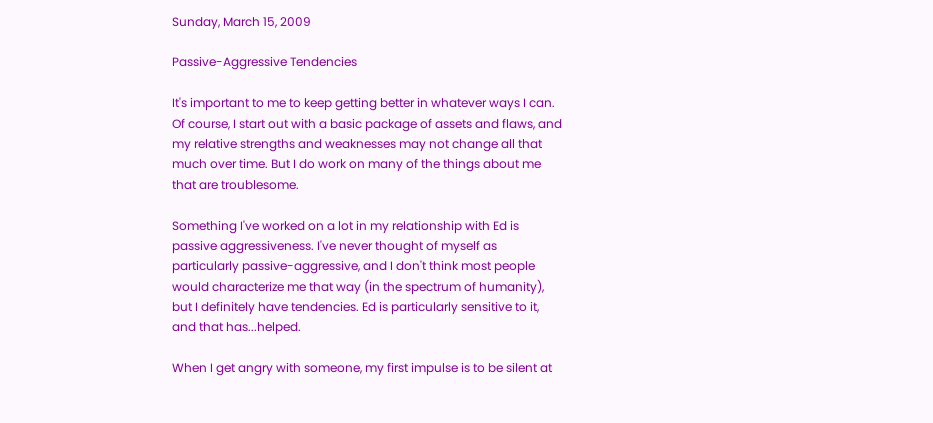Sunday, March 15, 2009

Passive-Aggressive Tendencies

It's important to me to keep getting better in whatever ways I can. Of course, I start out with a basic package of assets and flaws, and my relative strengths and weaknesses may not change all that much over time. But I do work on many of the things about me that are troublesome.

Something I've worked on a lot in my relationship with Ed is passive aggressiveness. I've never thought of myself as particularly passive-aggressive, and I don't think most people would characterize me that way (in the spectrum of humanity), but I definitely have tendencies. Ed is particularly sensitive to it, and that has...helped.

When I get angry with someone, my first impulse is to be silent at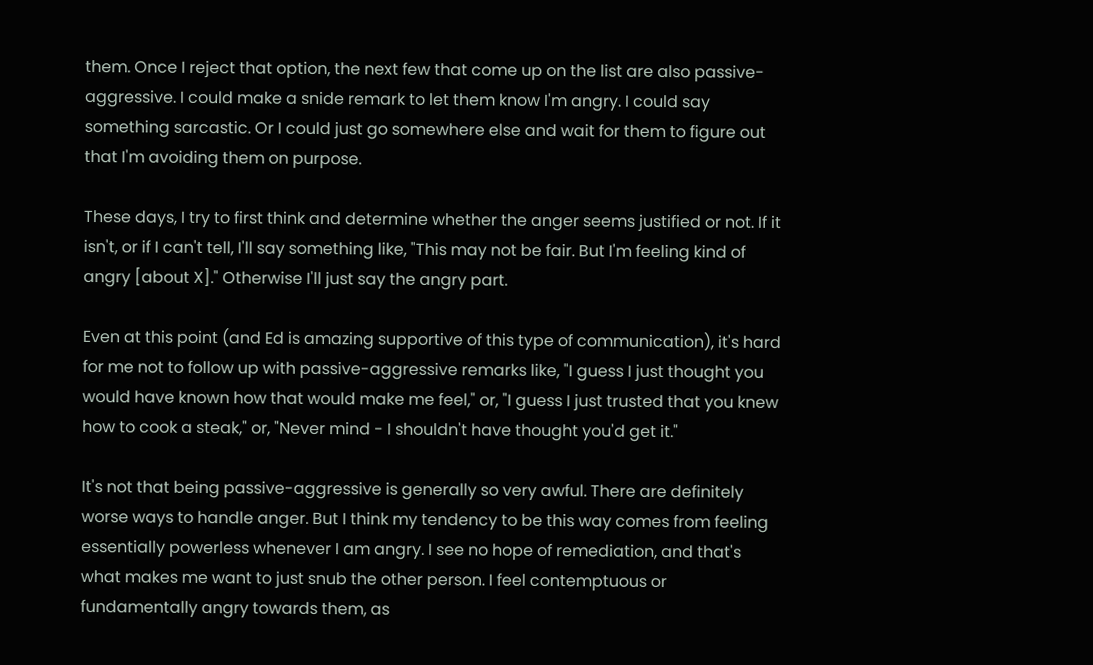them. Once I reject that option, the next few that come up on the list are also passive-aggressive. I could make a snide remark to let them know I'm angry. I could say something sarcastic. Or I could just go somewhere else and wait for them to figure out that I'm avoiding them on purpose.

These days, I try to first think and determine whether the anger seems justified or not. If it isn't, or if I can't tell, I'll say something like, "This may not be fair. But I'm feeling kind of angry [about X]." Otherwise I'll just say the angry part.

Even at this point (and Ed is amazing supportive of this type of communication), it's hard for me not to follow up with passive-aggressive remarks like, "I guess I just thought you would have known how that would make me feel," or, "I guess I just trusted that you knew how to cook a steak," or, "Never mind - I shouldn't have thought you'd get it."

It's not that being passive-aggressive is generally so very awful. There are definitely worse ways to handle anger. But I think my tendency to be this way comes from feeling essentially powerless whenever I am angry. I see no hope of remediation, and that's what makes me want to just snub the other person. I feel contemptuous or fundamentally angry towards them, as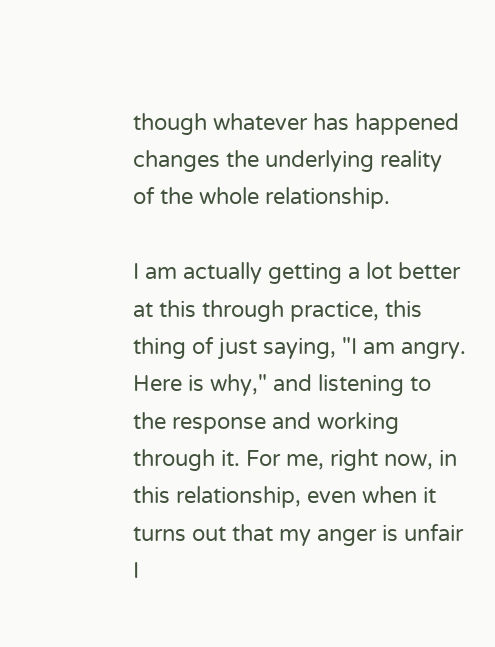though whatever has happened changes the underlying reality of the whole relationship.

I am actually getting a lot better at this through practice, this thing of just saying, "I am angry. Here is why," and listening to the response and working through it. For me, right now, in this relationship, even when it turns out that my anger is unfair I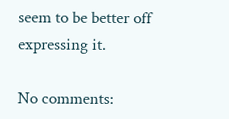seem to be better off expressing it.

No comments: